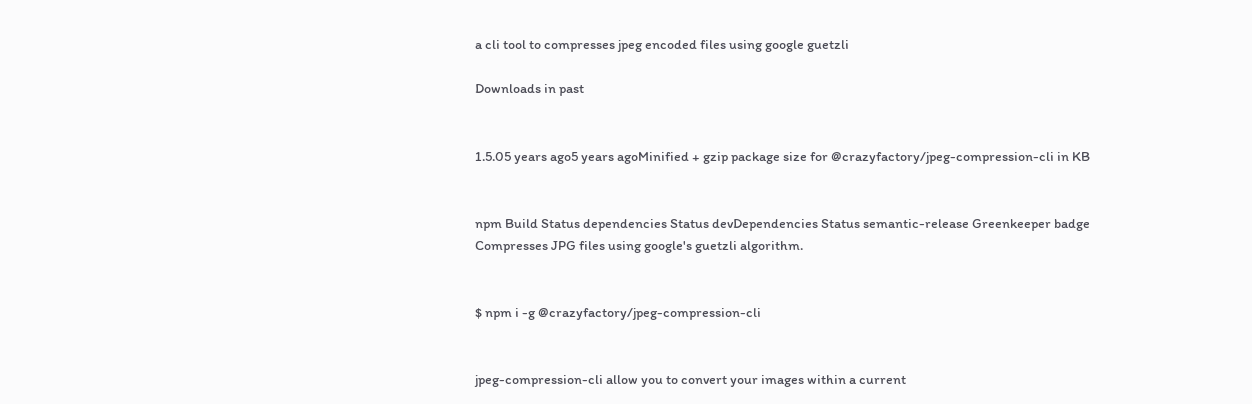a cli tool to compresses jpeg encoded files using google guetzli

Downloads in past


1.5.05 years ago5 years agoMinified + gzip package size for @crazyfactory/jpeg-compression-cli in KB


npm Build Status dependencies Status devDependencies Status semantic-release Greenkeeper badge
Compresses JPG files using google's guetzli algorithm.


$ npm i -g @crazyfactory/jpeg-compression-cli


jpeg-compression-cli allow you to convert your images within a current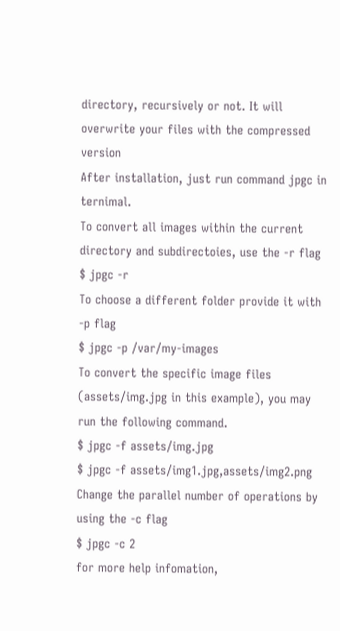directory, recursively or not. It will overwrite your files with the compressed version
After installation, just run command jpgc in ternimal.
To convert all images within the current directory and subdirectoies, use the -r flag
$ jpgc -r
To choose a different folder provide it with -p flag
$ jpgc -p /var/my-images
To convert the specific image files (assets/img.jpg in this example), you may run the following command.
$ jpgc -f assets/img.jpg
$ jpgc -f assets/img1.jpg,assets/img2.png
Change the parallel number of operations by using the -c flag
$ jpgc -c 2
for more help infomation,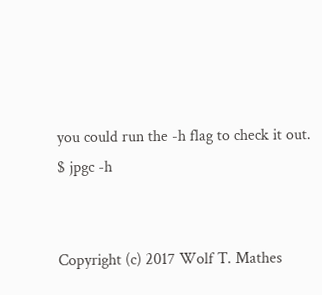you could run the -h flag to check it out.
$ jpgc -h


Copyright (c) 2017 Wolf T. Mathes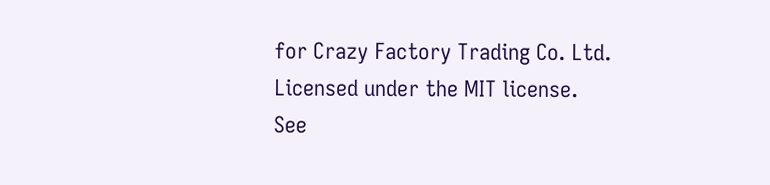for Crazy Factory Trading Co. Ltd.
Licensed under the MIT license.
See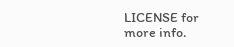LICENSE for more info.